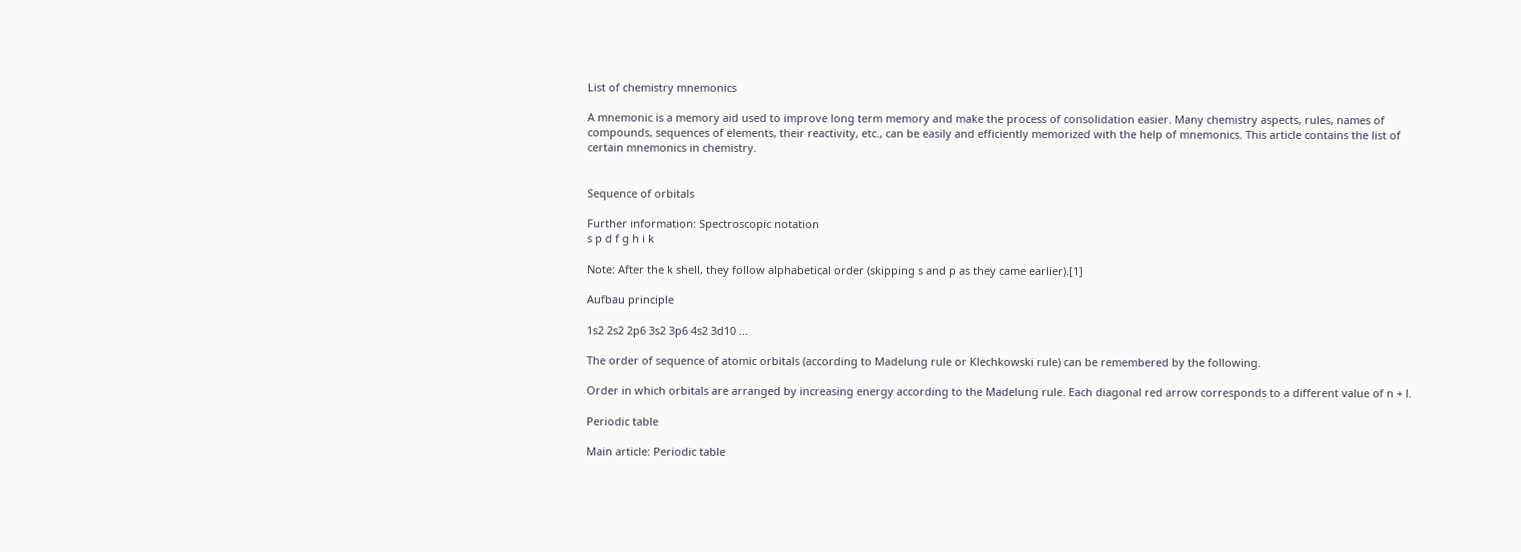List of chemistry mnemonics

A mnemonic is a memory aid used to improve long term memory and make the process of consolidation easier. Many chemistry aspects, rules, names of compounds, sequences of elements, their reactivity, etc., can be easily and efficiently memorized with the help of mnemonics. This article contains the list of certain mnemonics in chemistry.


Sequence of orbitals

Further information: Spectroscopic notation
s p d f g h i k

Note: After the k shell, they follow alphabetical order (skipping s and p as they came earlier).[1]

Aufbau principle

1s2 2s2 2p6 3s2 3p6 4s2 3d10 ...

The order of sequence of atomic orbitals (according to Madelung rule or Klechkowski rule) can be remembered by the following.

Order in which orbitals are arranged by increasing energy according to the Madelung rule. Each diagonal red arrow corresponds to a different value of n + l.

Periodic table

Main article: Periodic table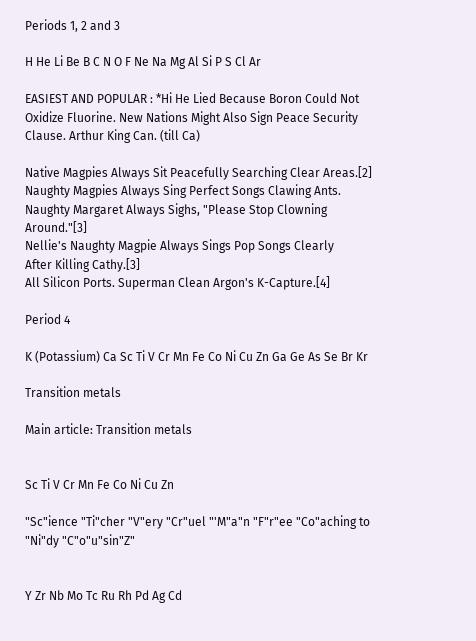Periods 1, 2 and 3

H He Li Be B C N O F Ne Na Mg Al Si P S Cl Ar

EASIEST AND POPULAR : *Hi He Lied Because Boron Could Not Oxidize Fluorine. New Nations Might Also Sign Peace Security Clause. Arthur King Can. (till Ca)

Native Magpies Always Sit Peacefully Searching Clear Areas.[2]
Naughty Magpies Always Sing Perfect Songs Clawing Ants.
Naughty Margaret Always Sighs, "Please Stop Clowning Around."[3]
Nellie's Naughty Magpie Always Sings Pop Songs Clearly
After Killing Cathy.[3]
All Silicon Ports. Superman Clean Argon's K-Capture.[4]

Period 4

K (Potassium) Ca Sc Ti V Cr Mn Fe Co Ni Cu Zn Ga Ge As Se Br Kr

Transition metals

Main article: Transition metals


Sc Ti V Cr Mn Fe Co Ni Cu Zn

"Sc"ience "Ti"cher "V"ery "Cr"uel "'M"a"n "F"r"ee "Co"aching to "Ni"dy "C"o"u"sin"Z"


Y Zr Nb Mo Tc Ru Rh Pd Ag Cd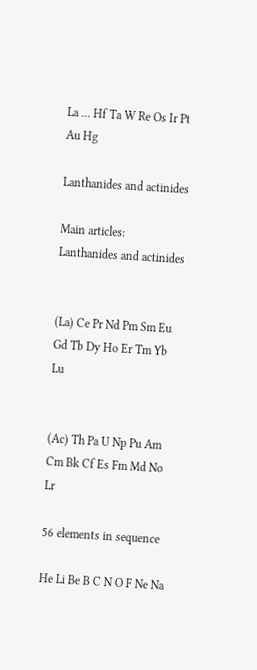La ... Hf Ta W Re Os Ir Pt Au Hg

Lanthanides and actinides

Main articles: Lanthanides and actinides


(La) Ce Pr Nd Pm Sm Eu Gd Tb Dy Ho Er Tm Yb Lu


(Ac) Th Pa U Np Pu Am Cm Bk Cf Es Fm Md No Lr

56 elements in sequence

He Li Be B C N O F Ne Na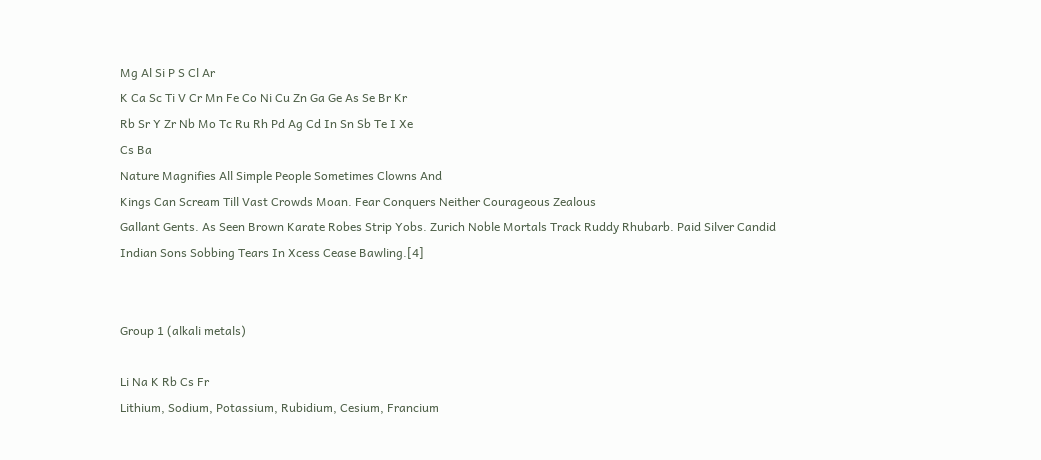Mg Al Si P S Cl Ar
K Ca Sc Ti V Cr Mn Fe Co Ni Cu Zn Ga Ge As Se Br Kr
Rb Sr Y Zr Nb Mo Tc Ru Rh Pd Ag Cd In Sn Sb Te I Xe
Cs Ba
Nature Magnifies All Simple People Sometimes Clowns And
Kings Can Scream Till Vast Crowds Moan. Fear Conquers Neither Courageous Zealous
Gallant Gents. As Seen Brown Karate Robes Strip Yobs. Zurich Noble Mortals Track Ruddy Rhubarb. Paid Silver Candid
Indian Sons Sobbing Tears In Xcess Cease Bawling.[4]


Group 1 (alkali metals)

Li Na K Rb Cs Fr
Lithium, Sodium, Potassium, Rubidium, Cesium, Francium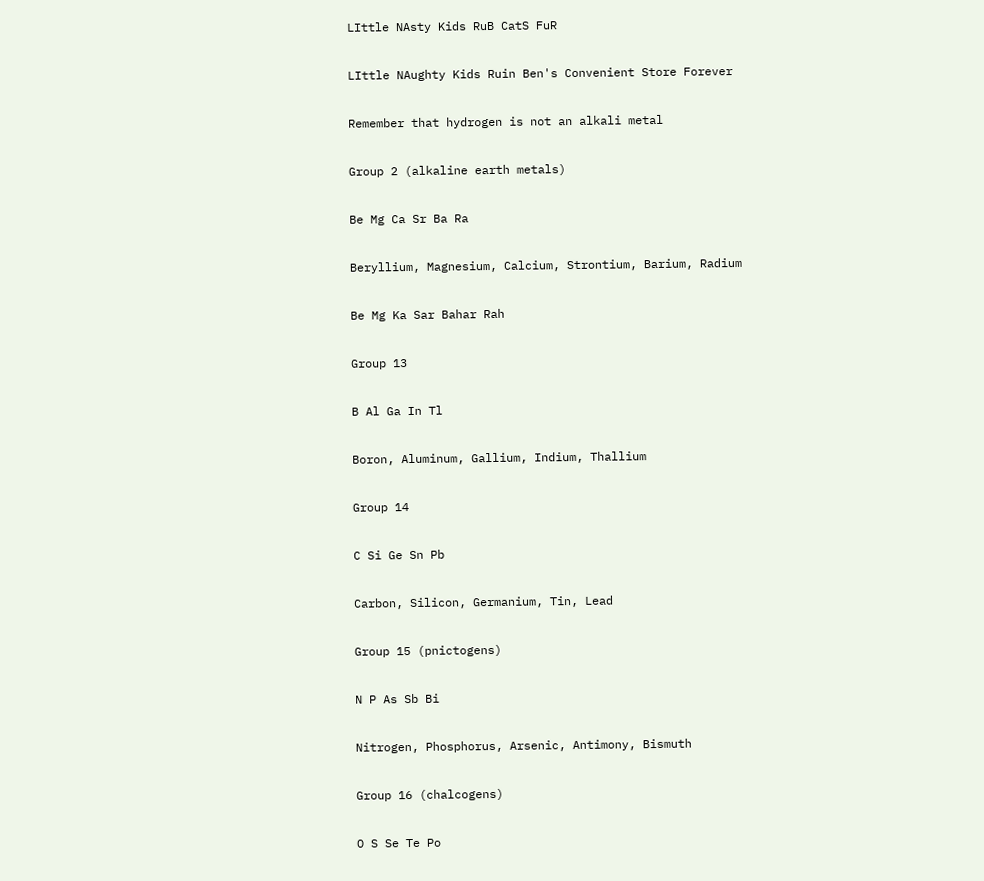LIttle NAsty Kids RuB CatS FuR

LIttle NAughty Kids Ruin Ben's Convenient Store Forever

Remember that hydrogen is not an alkali metal

Group 2 (alkaline earth metals)

Be Mg Ca Sr Ba Ra

Beryllium, Magnesium, Calcium, Strontium, Barium, Radium

Be Mg Ka Sar Bahar Rah

Group 13

B Al Ga In Tl

Boron, Aluminum, Gallium, Indium, Thallium

Group 14

C Si Ge Sn Pb

Carbon, Silicon, Germanium, Tin, Lead

Group 15 (pnictogens)

N P As Sb Bi

Nitrogen, Phosphorus, Arsenic, Antimony, Bismuth

Group 16 (chalcogens)

O S Se Te Po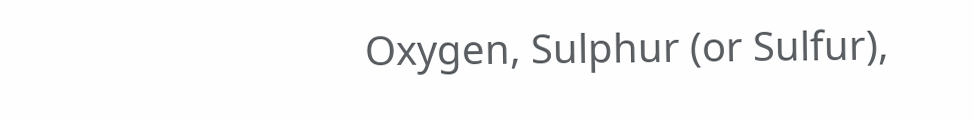Oxygen, Sulphur (or Sulfur),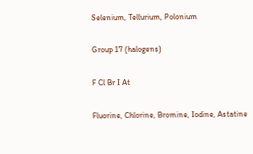Selenium, Tellurium, Polonium

Group 17 (halogens)

F Cl Br I At

Fluorine, Chlorine, Bromine, Iodine, Astatine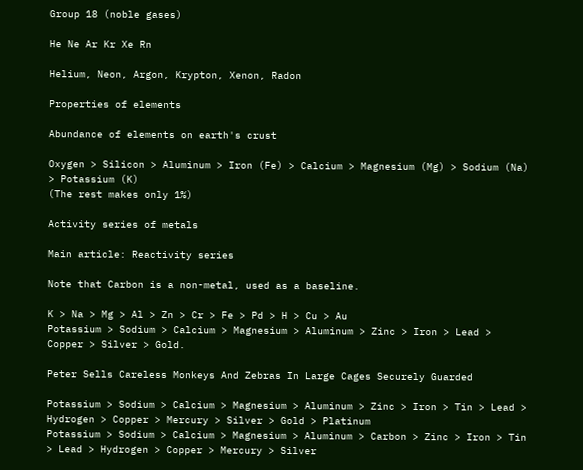Group 18 (noble gases)

He Ne Ar Kr Xe Rn

Helium, Neon, Argon, Krypton, Xenon, Radon

Properties of elements

Abundance of elements on earth's crust

Oxygen > Silicon > Aluminum > Iron (Fe) > Calcium > Magnesium (Mg) > Sodium (Na) > Potassium (K)
(The rest makes only 1%)

Activity series of metals

Main article: Reactivity series

Note that Carbon is a non-metal, used as a baseline.

K > Na > Mg > Al > Zn > Cr > Fe > Pd > H > Cu > Au
Potassium > Sodium > Calcium > Magnesium > Aluminum > Zinc > Iron > Lead > Copper > Silver > Gold.

Peter Sells Careless Monkeys And Zebras In Large Cages Securely Guarded

Potassium > Sodium > Calcium > Magnesium > Aluminum > Zinc > Iron > Tin > Lead > Hydrogen > Copper > Mercury > Silver > Gold > Platinum
Potassium > Sodium > Calcium > Magnesium > Aluminum > Carbon > Zinc > Iron > Tin > Lead > Hydrogen > Copper > Mercury > Silver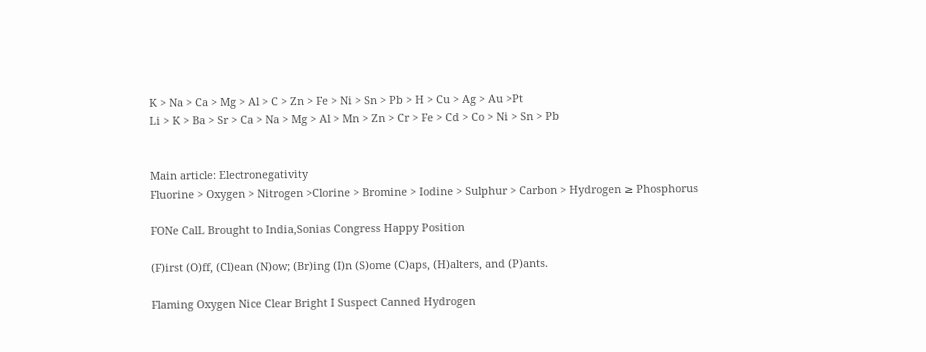K > Na > Ca > Mg > Al > C > Zn > Fe > Ni > Sn > Pb > H > Cu > Ag > Au >Pt
Li > K > Ba > Sr > Ca > Na > Mg > Al > Mn > Zn > Cr > Fe > Cd > Co > Ni > Sn > Pb


Main article: Electronegativity
Fluorine > Oxygen > Nitrogen >Clorine > Bromine > Iodine > Sulphur > Carbon > Hydrogen ≥ Phosphorus

FONe CalL Brought to India,Sonias Congress Happy Position

(F)irst (O)ff, (Cl)ean (N)ow; (Br)ing (I)n (S)ome (C)aps, (H)alters, and (P)ants.

Flaming Oxygen Nice Clear Bright I Suspect Canned Hydrogen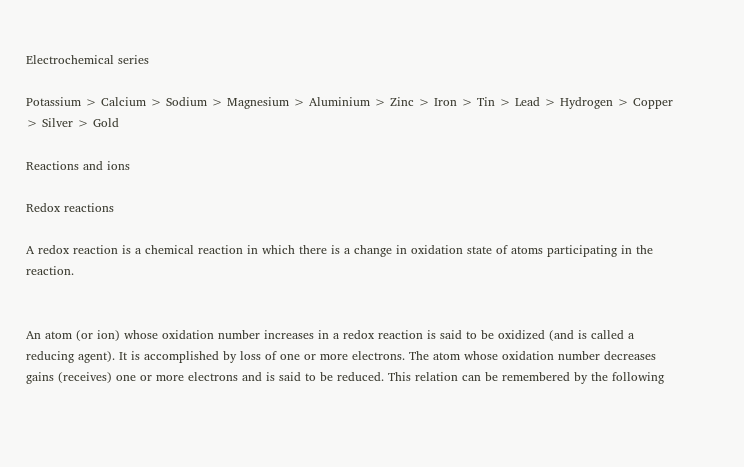Electrochemical series

Potassium > Calcium > Sodium > Magnesium > Aluminium > Zinc > Iron > Tin > Lead > Hydrogen > Copper > Silver > Gold

Reactions and ions

Redox reactions

A redox reaction is a chemical reaction in which there is a change in oxidation state of atoms participating in the reaction.


An atom (or ion) whose oxidation number increases in a redox reaction is said to be oxidized (and is called a reducing agent). It is accomplished by loss of one or more electrons. The atom whose oxidation number decreases gains (receives) one or more electrons and is said to be reduced. This relation can be remembered by the following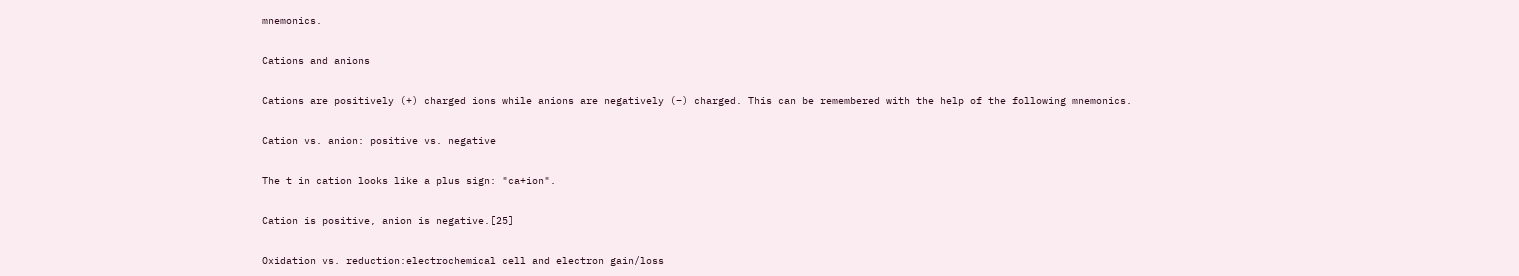mnemonics.

Cations and anions

Cations are positively (+) charged ions while anions are negatively (−) charged. This can be remembered with the help of the following mnemonics.

Cation vs. anion: positive vs. negative

The t in cation looks like a plus sign: "ca+ion".

Cation is positive, anion is negative.[25]

Oxidation vs. reduction:electrochemical cell and electron gain/loss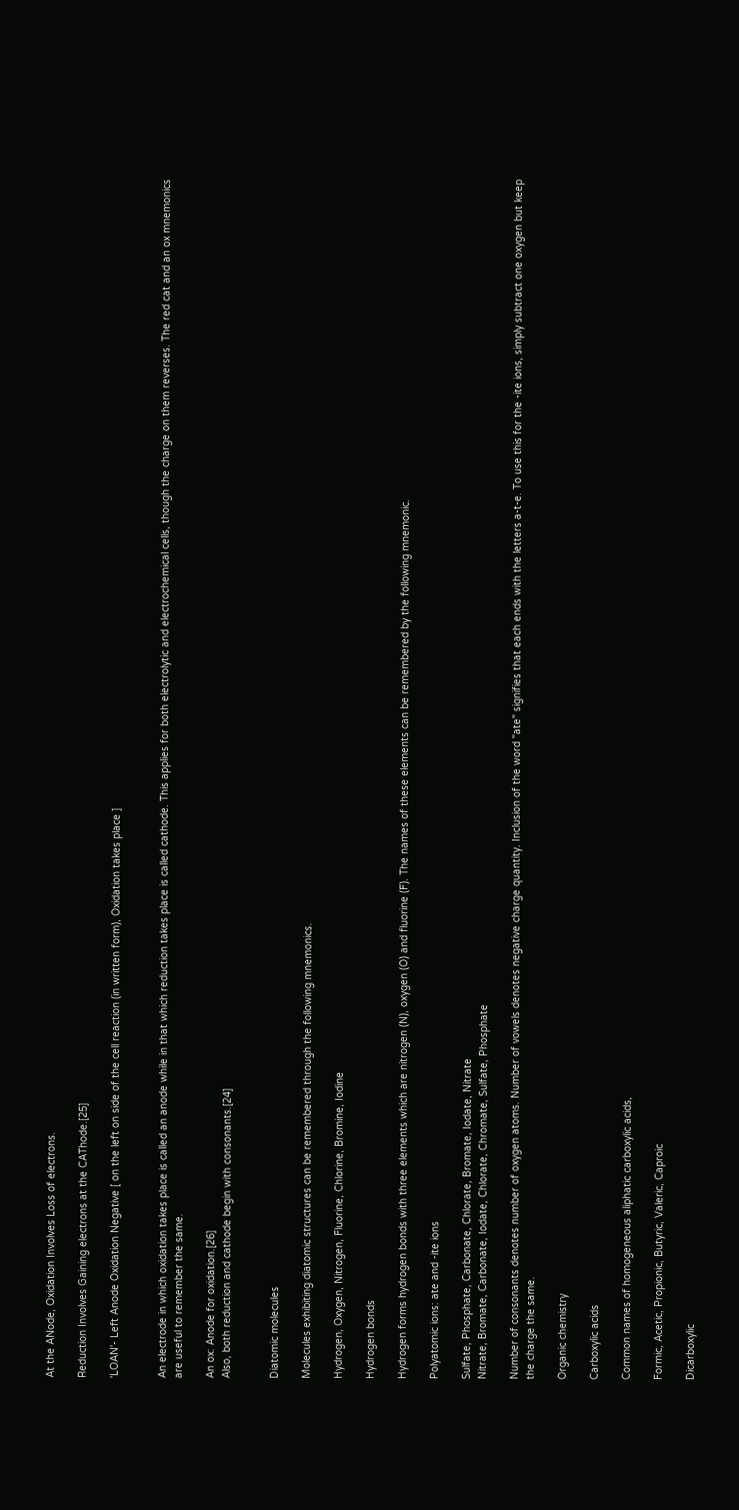At the ANode, Oxidation Involves Loss of electrons.

Reduction Involves Gaining electrons at the CAThode.[25]

'LOAN'- Left Anode Oxidation Negative [ on the left on side of the cell reaction (in written form), Oxidation takes place ]


An electrode in which oxidation takes place is called an anode while in that which reduction takes place is called cathode. This applies for both electrolytic and electrochemical cells, though the charge on them reverses. The red cat and an ox mnemonics are useful to remember the same.

An ox: Anode for oxidation.[26]
Also, both reduction and cathode begin with consonants.[24]


Diatomic molecules

Molecules exhibiting diatomic structures can be remembered through the following mnemonics.

Hydrogen, Oxygen, Nitrogen, Fluorine, Chlorine, Bromine, Iodine

Hydrogen bonds

Hydrogen forms hydrogen bonds with three elements which are nitrogen (N), oxygen (O) and fluorine (F). The names of these elements can be remembered by the following mnemonic.

Polyatomic ions: ate and -ite ions

Sulfate, Phosphate, Carbonate, Chlorate, Bromate, Iodate, Nitrate
Nitrate, Bromate, Carbonate, Iodate, Chlorate, Chromate, Sulfate, Phosphate

Number of consonants denotes number of oxygen atoms. Number of vowels denotes negative charge quantity. Inclusion of the word "ate" signifies that each ends with the letters a-t-e. To use this for the -ite ions, simply subtract one oxygen but keep the charge the same.

Organic chemistry

Carboxylic acids

Common names of homogeneous aliphatic carboxylic acids,

Formic, Acetic, Propionic, Butyric, Valeric, Caproic

Dicarboxylic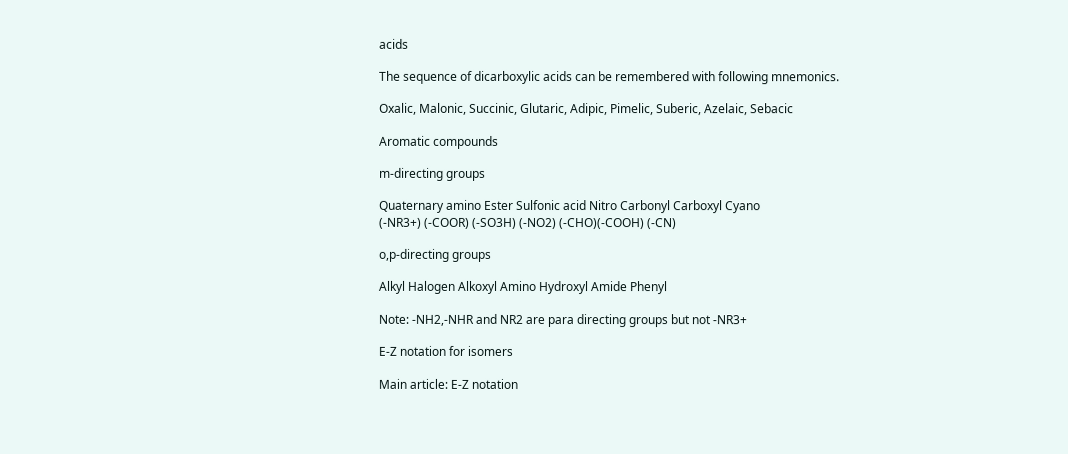acids

The sequence of dicarboxylic acids can be remembered with following mnemonics.

Oxalic, Malonic, Succinic, Glutaric, Adipic, Pimelic, Suberic, Azelaic, Sebacic

Aromatic compounds

m-directing groups

Quaternary amino Ester Sulfonic acid Nitro Carbonyl Carboxyl Cyano
(-NR3+) (-COOR) (-SO3H) (-NO2) (-CHO)(-COOH) (-CN)

o,p-directing groups

Alkyl Halogen Alkoxyl Amino Hydroxyl Amide Phenyl

Note: -NH2,-NHR and NR2 are para directing groups but not -NR3+

E-Z notation for isomers

Main article: E-Z notation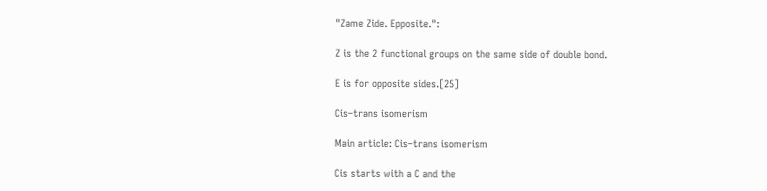"Zame Zide. Epposite.":

Z is the 2 functional groups on the same side of double bond.

E is for opposite sides.[25]

Cis–trans isomerism

Main article: Cis–trans isomerism

Cis starts with a C and the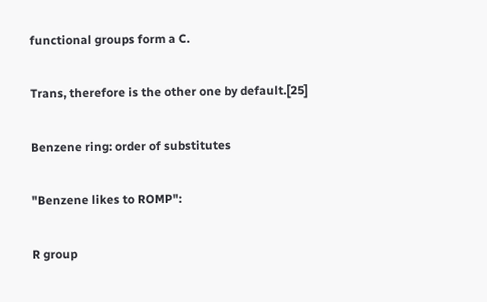functional groups form a C.

Trans, therefore is the other one by default.[25]

Benzene ring: order of substitutes

"Benzene likes to ROMP":

R group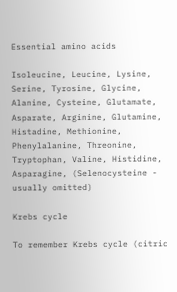Essential amino acids

Isoleucine, Leucine, Lysine, Serine, Tyrosine, Glycine, Alanine, Cysteine, Glutamate, Asparate, Arginine, Glutamine, Histadine, Methionine, Phenylalanine, Threonine, Tryptophan, Valine, Histidine, Asparagine, (Selenocysteine - usually omitted)

Krebs cycle

To remember Krebs cycle (citric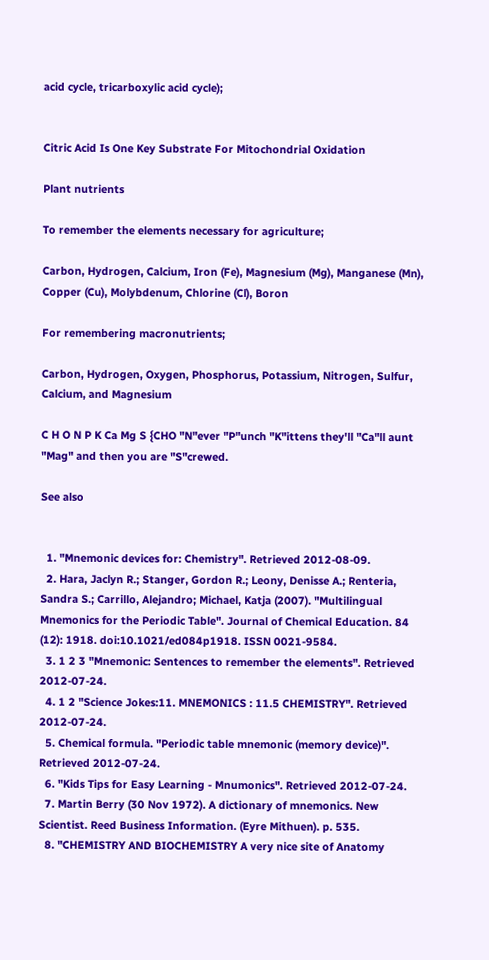acid cycle, tricarboxylic acid cycle);


Citric Acid Is One Key Substrate For Mitochondrial Oxidation

Plant nutrients

To remember the elements necessary for agriculture;

Carbon, Hydrogen, Calcium, Iron (Fe), Magnesium (Mg), Manganese (Mn), Copper (Cu), Molybdenum, Chlorine (Cl), Boron

For remembering macronutrients;

Carbon, Hydrogen, Oxygen, Phosphorus, Potassium, Nitrogen, Sulfur, Calcium, and Magnesium

C H O N P K Ca Mg S {CHO "N"ever "P"unch "K"ittens they'll "Ca"ll aunt "Mag" and then you are "S"crewed.

See also


  1. "Mnemonic devices for: Chemistry". Retrieved 2012-08-09.
  2. Hara, Jaclyn R.; Stanger, Gordon R.; Leony, Denisse A.; Renteria, Sandra S.; Carrillo, Alejandro; Michael, Katja (2007). "Multilingual Mnemonics for the Periodic Table". Journal of Chemical Education. 84 (12): 1918. doi:10.1021/ed084p1918. ISSN 0021-9584.
  3. 1 2 3 "Mnemonic: Sentences to remember the elements". Retrieved 2012-07-24.
  4. 1 2 "Science Jokes:11. MNEMONICS : 11.5 CHEMISTRY". Retrieved 2012-07-24.
  5. Chemical formula. "Periodic table mnemonic (memory device)". Retrieved 2012-07-24.
  6. "Kids Tips for Easy Learning - Mnumonics". Retrieved 2012-07-24.
  7. Martin Berry (30 Nov 1972). A dictionary of mnemonics. New Scientist. Reed Business Information. (Eyre Mithuen). p. 535.
  8. "CHEMISTRY AND BIOCHEMISTRY A very nice site of Anatomy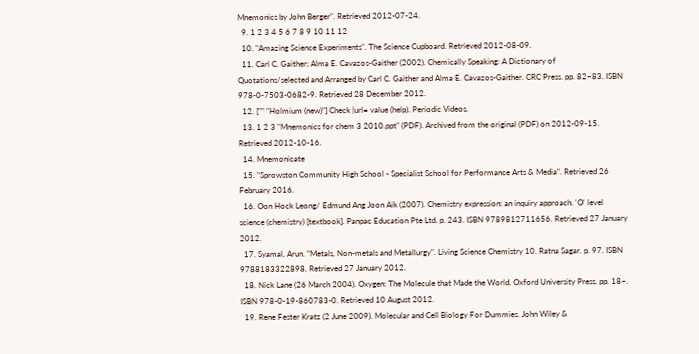Mnemonics by John Berger". Retrieved 2012-07-24.
  9. 1 2 3 4 5 6 7 8 9 10 11 12
  10. "Amazing Science Experiments". The Science Cupboard. Retrieved 2012-08-09.
  11. Carl C. Gaither; Alma E. Cavazos-Gaither (2002). Chemically Speaking: A Dictionary of Quotations/selected and Arranged by Carl C. Gaither and Alma E. Cavazos-Gaither. CRC Press. pp. 82–83. ISBN 978-0-7503-0682-9. Retrieved 28 December 2012.
  12. ["" "Holmium (new)"] Check |url= value (help). Periodic Videos.
  13. 1 2 3 "Mnemonics for chem 3 2010.ppt" (PDF). Archived from the original (PDF) on 2012-09-15. Retrieved 2012-10-16.
  14. Mnemonicate
  15. "Sprowston Community High School - Specialist School for Performance Arts & Media". Retrieved 26 February 2016.
  16. Oon Hock Leong/ Edmund Ang Joon Aik (2007). Chemistry expression: an inquiry approach. 'O' level science (chemistry) [textbook]. Panpac Education Pte Ltd. p. 243. ISBN 9789812711656. Retrieved 27 January 2012.
  17. Syamal, Arun. "Metals, Non-metals and Metallurgy". Living Science Chemistry 10. Ratna Sagar. p. 97. ISBN 9788183322898. Retrieved 27 January 2012.
  18. Nick Lane (26 March 2004). Oxygen: The Molecule that Made the World. Oxford University Press. pp. 18–. ISBN 978-0-19-860783-0. Retrieved 10 August 2012.
  19. Rene Fester Kratz (2 June 2009). Molecular and Cell Biology For Dummies. John Wiley &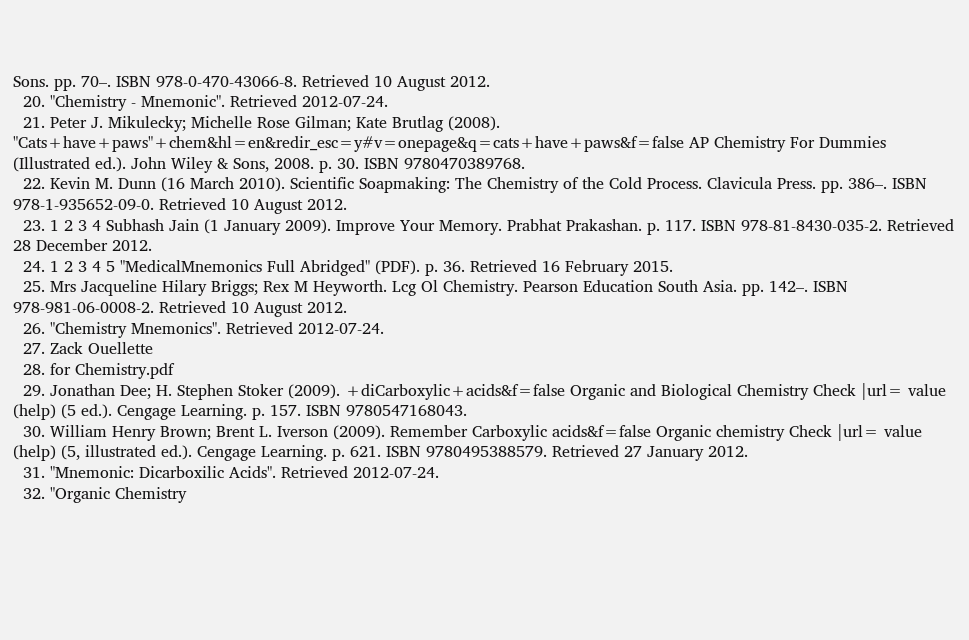Sons. pp. 70–. ISBN 978-0-470-43066-8. Retrieved 10 August 2012.
  20. "Chemistry - Mnemonic". Retrieved 2012-07-24.
  21. Peter J. Mikulecky; Michelle Rose Gilman; Kate Brutlag (2008). "Cats+have+paws"+chem&hl=en&redir_esc=y#v=onepage&q=cats+have+paws&f=false AP Chemistry For Dummies (Illustrated ed.). John Wiley & Sons, 2008. p. 30. ISBN 9780470389768.
  22. Kevin M. Dunn (16 March 2010). Scientific Soapmaking: The Chemistry of the Cold Process. Clavicula Press. pp. 386–. ISBN 978-1-935652-09-0. Retrieved 10 August 2012.
  23. 1 2 3 4 Subhash Jain (1 January 2009). Improve Your Memory. Prabhat Prakashan. p. 117. ISBN 978-81-8430-035-2. Retrieved 28 December 2012.
  24. 1 2 3 4 5 "MedicalMnemonics Full Abridged" (PDF). p. 36. Retrieved 16 February 2015.
  25. Mrs Jacqueline Hilary Briggs; Rex M Heyworth. Lcg Ol Chemistry. Pearson Education South Asia. pp. 142–. ISBN 978-981-06-0008-2. Retrieved 10 August 2012.
  26. "Chemistry Mnemonics". Retrieved 2012-07-24.
  27. Zack Ouellette
  28. for Chemistry.pdf
  29. Jonathan Dee; H. Stephen Stoker (2009). +diCarboxylic+acids&f=false Organic and Biological Chemistry Check |url= value (help) (5 ed.). Cengage Learning. p. 157. ISBN 9780547168043.
  30. William Henry Brown; Brent L. Iverson (2009). Remember Carboxylic acids&f=false Organic chemistry Check |url= value (help) (5, illustrated ed.). Cengage Learning. p. 621. ISBN 9780495388579. Retrieved 27 January 2012.
  31. "Mnemonic: Dicarboxilic Acids". Retrieved 2012-07-24.
  32. "Organic Chemistry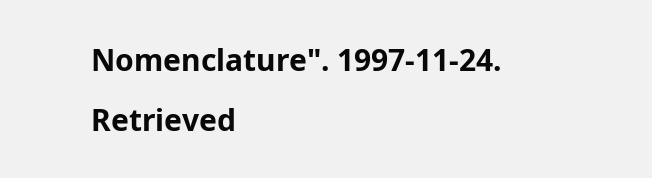Nomenclature". 1997-11-24. Retrieved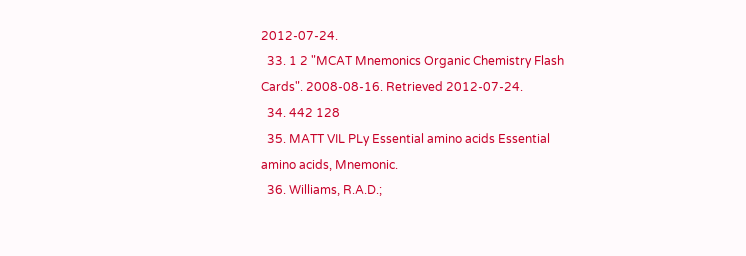2012-07-24.
  33. 1 2 "MCAT Mnemonics Organic Chemistry Flash Cards". 2008-08-16. Retrieved 2012-07-24.
  34. 442 128
  35. MATT VIL PLy Essential amino acids Essential amino acids, Mnemonic.
  36. Williams, R.A.D.;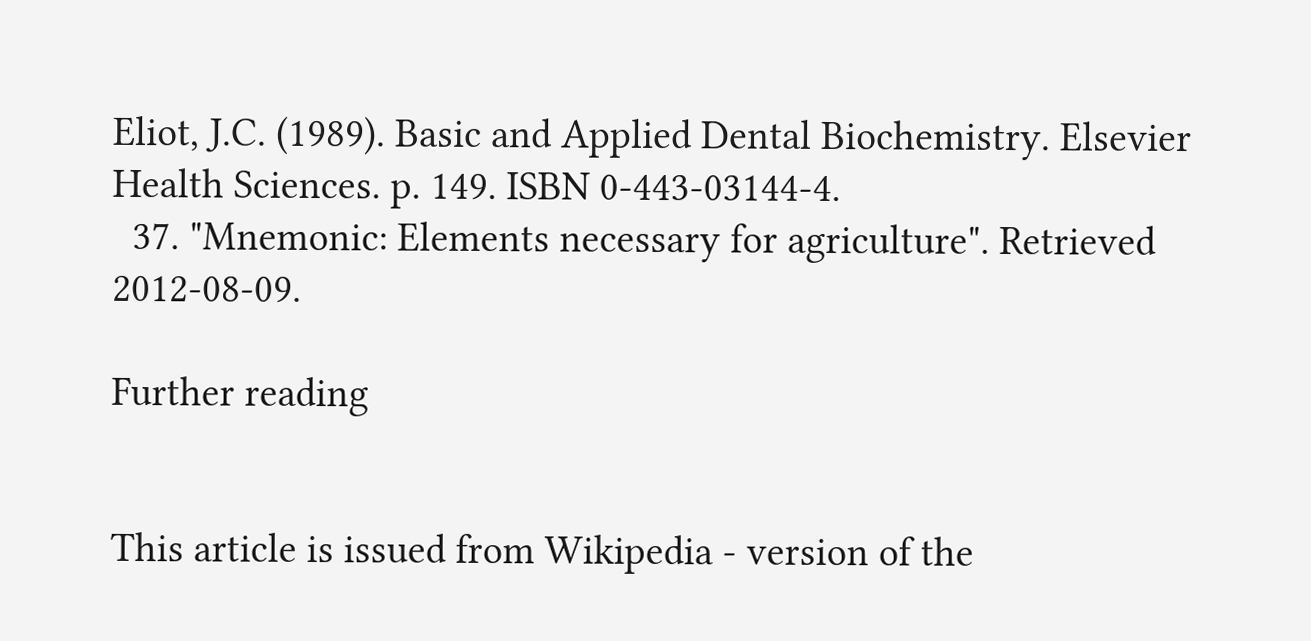Eliot, J.C. (1989). Basic and Applied Dental Biochemistry. Elsevier Health Sciences. p. 149. ISBN 0-443-03144-4.
  37. "Mnemonic: Elements necessary for agriculture". Retrieved 2012-08-09.

Further reading


This article is issued from Wikipedia - version of the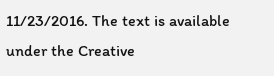11/23/2016. The text is available under the Creative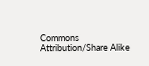Commons Attribution/Share Alike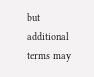but additional terms may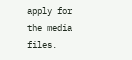apply for the media files.